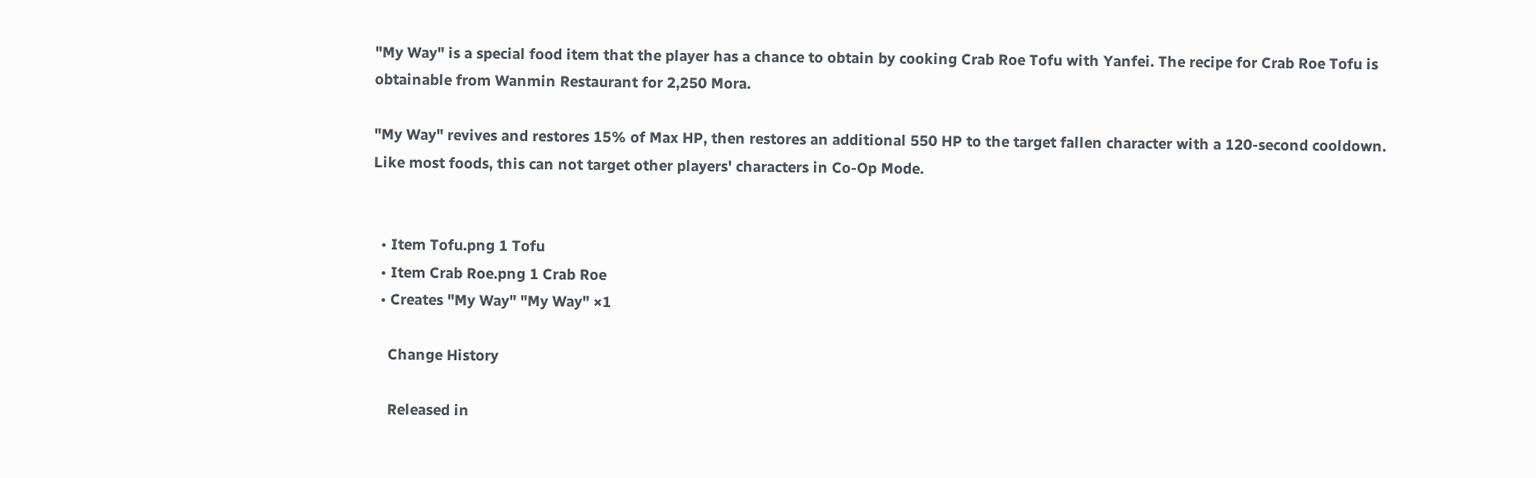"My Way" is a special food item that the player has a chance to obtain by cooking Crab Roe Tofu with Yanfei. The recipe for Crab Roe Tofu is obtainable from Wanmin Restaurant for 2,250 Mora.

"My Way" revives and restores 15% of Max HP, then restores an additional 550 HP to the target fallen character with a 120-second cooldown. Like most foods, this can not target other players' characters in Co-Op Mode.


  • Item Tofu.png 1 Tofu
  • Item Crab Roe.png 1 Crab Roe
  • Creates "My Way" "My Way" ×1

    Change History

    Released in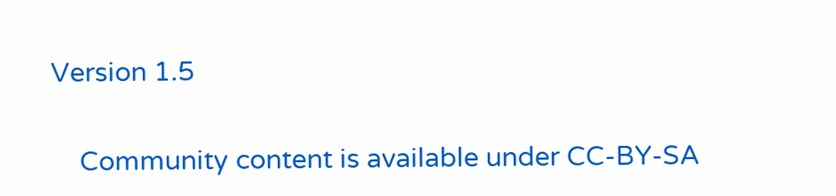Version 1.5


    Community content is available under CC-BY-SA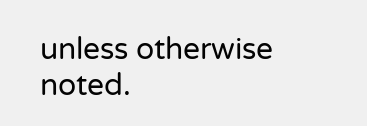unless otherwise noted.